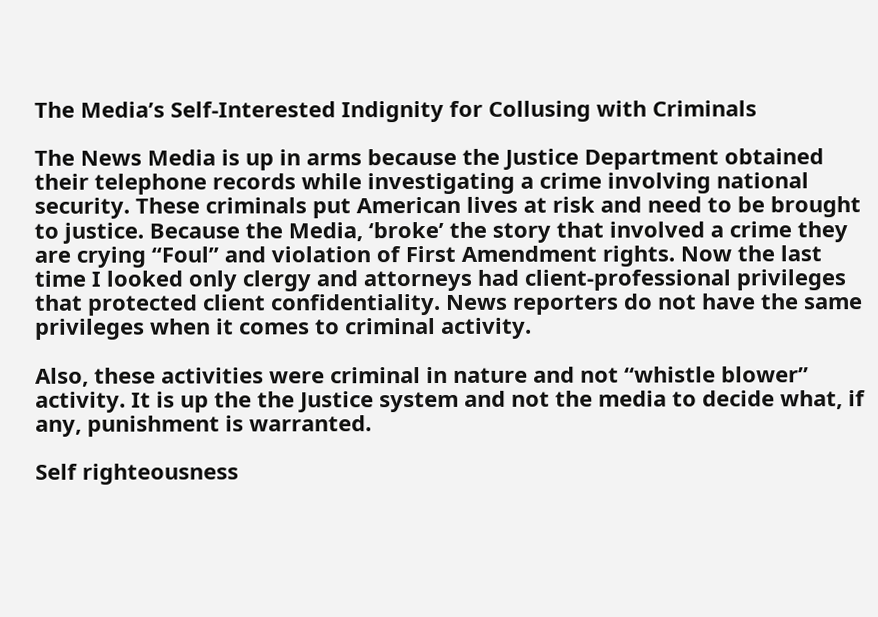The Media’s Self-Interested Indignity for Collusing with Criminals

The News Media is up in arms because the Justice Department obtained their telephone records while investigating a crime involving national security. These criminals put American lives at risk and need to be brought to justice. Because the Media, ‘broke’ the story that involved a crime they are crying “Foul” and violation of First Amendment rights. Now the last time I looked only clergy and attorneys had client-professional privileges that protected client confidentiality. News reporters do not have the same privileges when it comes to criminal activity.

Also, these activities were criminal in nature and not “whistle blower” activity. It is up the the Justice system and not the media to decide what, if any, punishment is warranted.

Self righteousness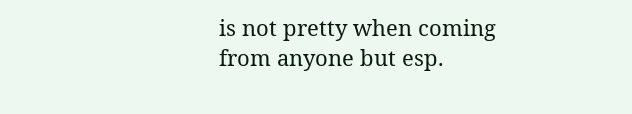is not pretty when coming from anyone but esp.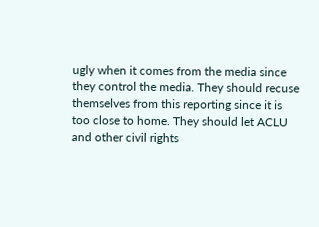ugly when it comes from the media since they control the media. They should recuse themselves from this reporting since it is too close to home. They should let ACLU and other civil rights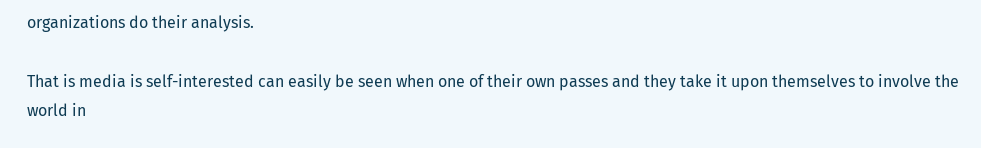organizations do their analysis.

That is media is self-interested can easily be seen when one of their own passes and they take it upon themselves to involve the world in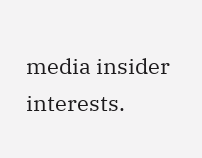media insider interests.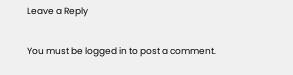Leave a Reply

You must be logged in to post a comment.